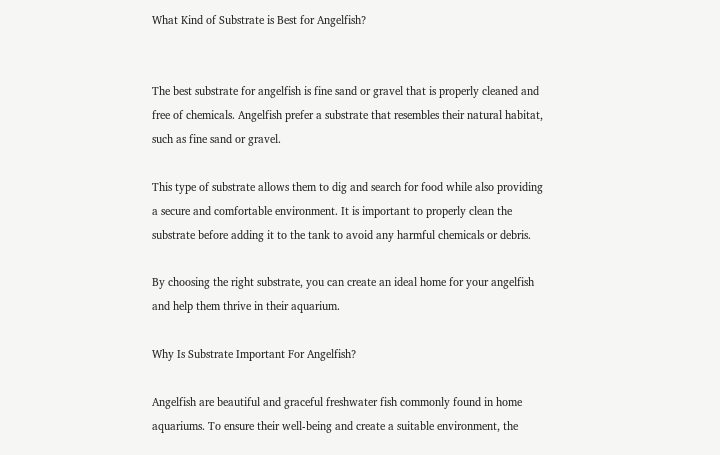What Kind of Substrate is Best for Angelfish?


The best substrate for angelfish is fine sand or gravel that is properly cleaned and free of chemicals. Angelfish prefer a substrate that resembles their natural habitat, such as fine sand or gravel.

This type of substrate allows them to dig and search for food while also providing a secure and comfortable environment. It is important to properly clean the substrate before adding it to the tank to avoid any harmful chemicals or debris.

By choosing the right substrate, you can create an ideal home for your angelfish and help them thrive in their aquarium.

Why Is Substrate Important For Angelfish?

Angelfish are beautiful and graceful freshwater fish commonly found in home aquariums. To ensure their well-being and create a suitable environment, the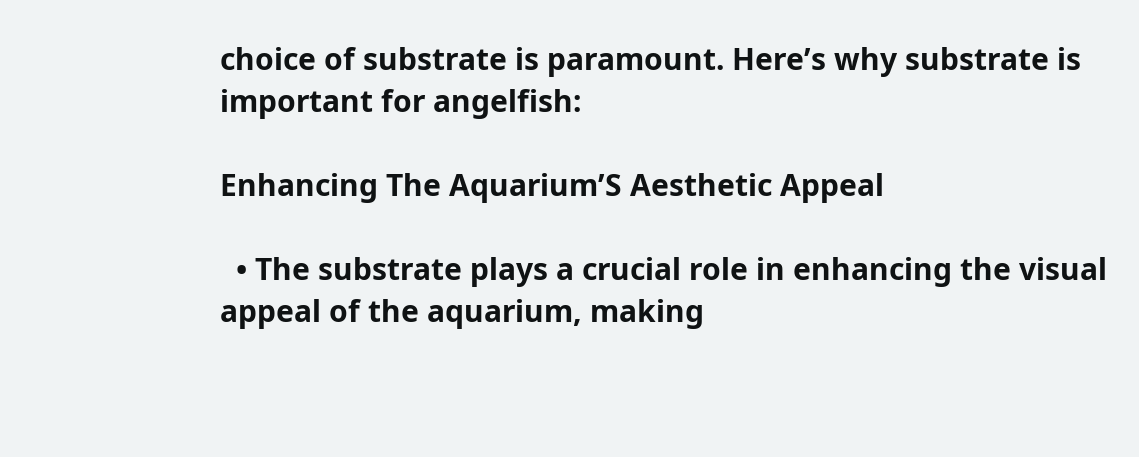choice of substrate is paramount. Here’s why substrate is important for angelfish:

Enhancing The Aquarium’S Aesthetic Appeal

  • The substrate plays a crucial role in enhancing the visual appeal of the aquarium, making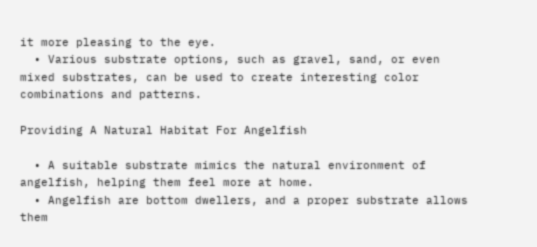it more pleasing to the eye.
  • Various substrate options, such as gravel, sand, or even mixed substrates, can be used to create interesting color combinations and patterns.

Providing A Natural Habitat For Angelfish

  • A suitable substrate mimics the natural environment of angelfish, helping them feel more at home.
  • Angelfish are bottom dwellers, and a proper substrate allows them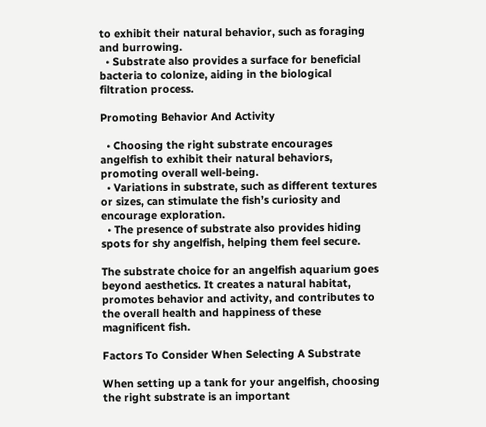to exhibit their natural behavior, such as foraging and burrowing.
  • Substrate also provides a surface for beneficial bacteria to colonize, aiding in the biological filtration process.

Promoting Behavior And Activity

  • Choosing the right substrate encourages angelfish to exhibit their natural behaviors, promoting overall well-being.
  • Variations in substrate, such as different textures or sizes, can stimulate the fish’s curiosity and encourage exploration.
  • The presence of substrate also provides hiding spots for shy angelfish, helping them feel secure.

The substrate choice for an angelfish aquarium goes beyond aesthetics. It creates a natural habitat, promotes behavior and activity, and contributes to the overall health and happiness of these magnificent fish.

Factors To Consider When Selecting A Substrate

When setting up a tank for your angelfish, choosing the right substrate is an important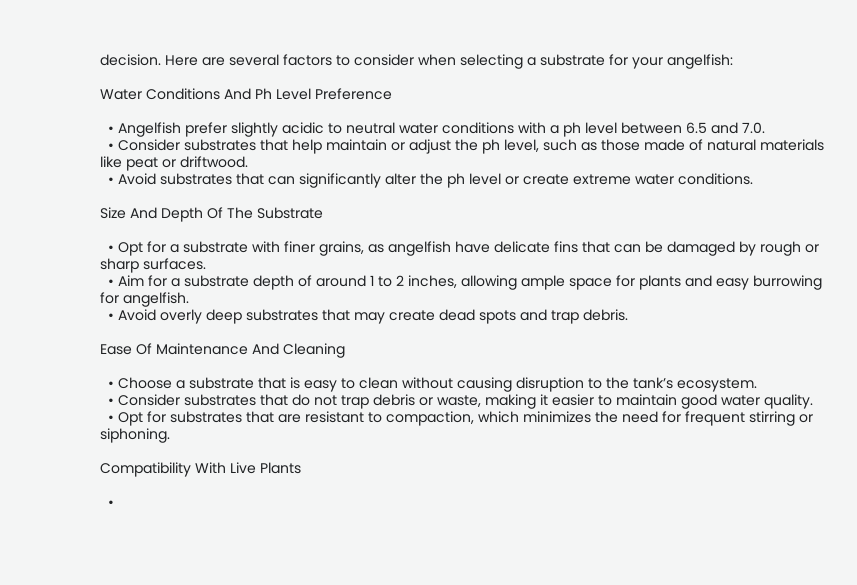decision. Here are several factors to consider when selecting a substrate for your angelfish:

Water Conditions And Ph Level Preference

  • Angelfish prefer slightly acidic to neutral water conditions with a ph level between 6.5 and 7.0.
  • Consider substrates that help maintain or adjust the ph level, such as those made of natural materials like peat or driftwood.
  • Avoid substrates that can significantly alter the ph level or create extreme water conditions.

Size And Depth Of The Substrate

  • Opt for a substrate with finer grains, as angelfish have delicate fins that can be damaged by rough or sharp surfaces.
  • Aim for a substrate depth of around 1 to 2 inches, allowing ample space for plants and easy burrowing for angelfish.
  • Avoid overly deep substrates that may create dead spots and trap debris.

Ease Of Maintenance And Cleaning

  • Choose a substrate that is easy to clean without causing disruption to the tank’s ecosystem.
  • Consider substrates that do not trap debris or waste, making it easier to maintain good water quality.
  • Opt for substrates that are resistant to compaction, which minimizes the need for frequent stirring or siphoning.

Compatibility With Live Plants

  •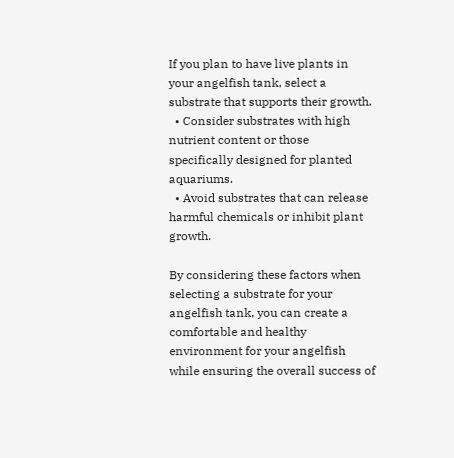If you plan to have live plants in your angelfish tank, select a substrate that supports their growth.
  • Consider substrates with high nutrient content or those specifically designed for planted aquariums.
  • Avoid substrates that can release harmful chemicals or inhibit plant growth.

By considering these factors when selecting a substrate for your angelfish tank, you can create a comfortable and healthy environment for your angelfish while ensuring the overall success of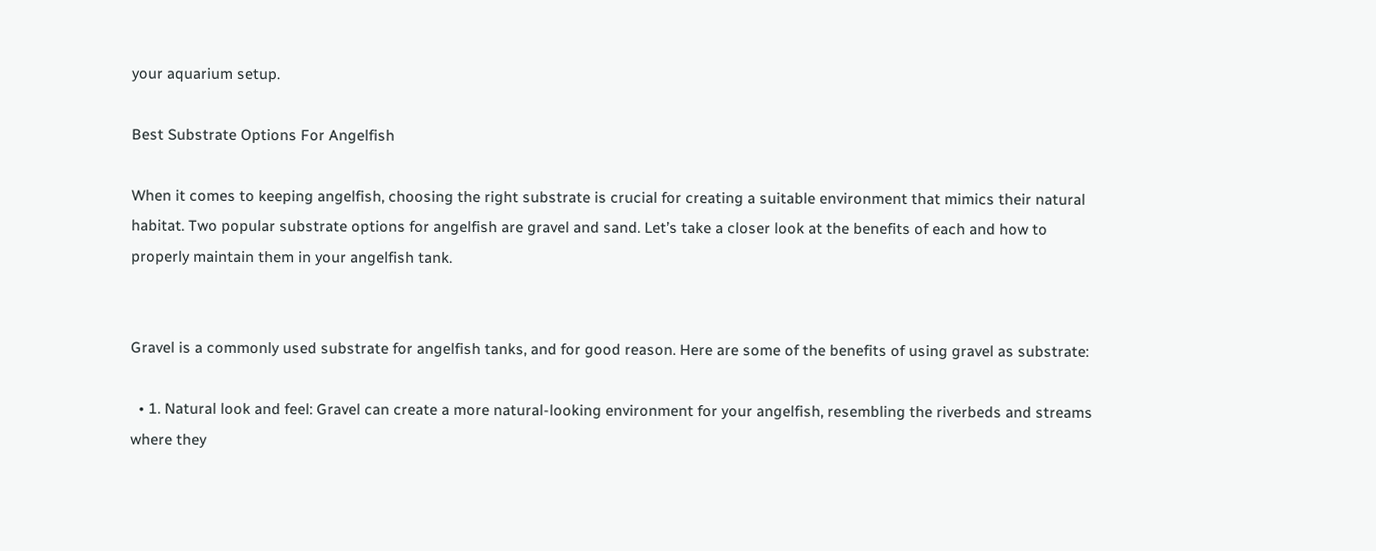your aquarium setup.

Best Substrate Options For Angelfish

When it comes to keeping angelfish, choosing the right substrate is crucial for creating a suitable environment that mimics their natural habitat. Two popular substrate options for angelfish are gravel and sand. Let’s take a closer look at the benefits of each and how to properly maintain them in your angelfish tank.


Gravel is a commonly used substrate for angelfish tanks, and for good reason. Here are some of the benefits of using gravel as substrate:

  • 1. Natural look and feel: Gravel can create a more natural-looking environment for your angelfish, resembling the riverbeds and streams where they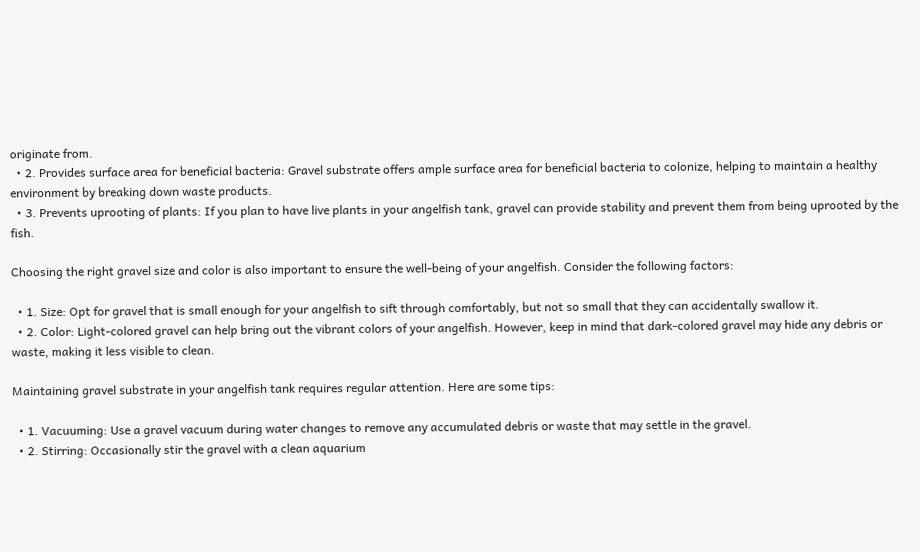originate from.
  • 2. Provides surface area for beneficial bacteria: Gravel substrate offers ample surface area for beneficial bacteria to colonize, helping to maintain a healthy environment by breaking down waste products.
  • 3. Prevents uprooting of plants: If you plan to have live plants in your angelfish tank, gravel can provide stability and prevent them from being uprooted by the fish.

Choosing the right gravel size and color is also important to ensure the well-being of your angelfish. Consider the following factors:

  • 1. Size: Opt for gravel that is small enough for your angelfish to sift through comfortably, but not so small that they can accidentally swallow it.
  • 2. Color: Light-colored gravel can help bring out the vibrant colors of your angelfish. However, keep in mind that dark-colored gravel may hide any debris or waste, making it less visible to clean.

Maintaining gravel substrate in your angelfish tank requires regular attention. Here are some tips:

  • 1. Vacuuming: Use a gravel vacuum during water changes to remove any accumulated debris or waste that may settle in the gravel.
  • 2. Stirring: Occasionally stir the gravel with a clean aquarium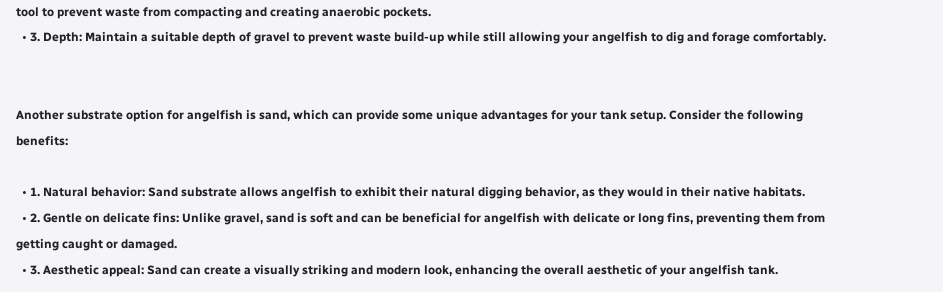tool to prevent waste from compacting and creating anaerobic pockets.
  • 3. Depth: Maintain a suitable depth of gravel to prevent waste build-up while still allowing your angelfish to dig and forage comfortably.


Another substrate option for angelfish is sand, which can provide some unique advantages for your tank setup. Consider the following benefits:

  • 1. Natural behavior: Sand substrate allows angelfish to exhibit their natural digging behavior, as they would in their native habitats.
  • 2. Gentle on delicate fins: Unlike gravel, sand is soft and can be beneficial for angelfish with delicate or long fins, preventing them from getting caught or damaged.
  • 3. Aesthetic appeal: Sand can create a visually striking and modern look, enhancing the overall aesthetic of your angelfish tank.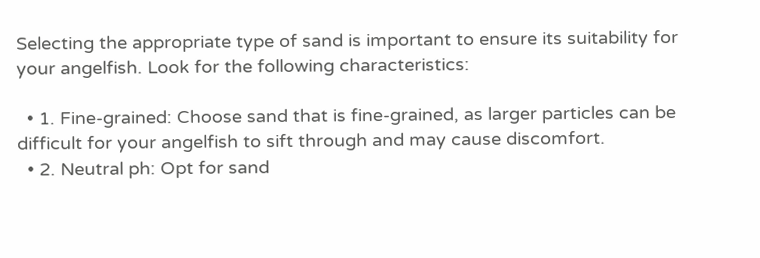Selecting the appropriate type of sand is important to ensure its suitability for your angelfish. Look for the following characteristics:

  • 1. Fine-grained: Choose sand that is fine-grained, as larger particles can be difficult for your angelfish to sift through and may cause discomfort.
  • 2. Neutral ph: Opt for sand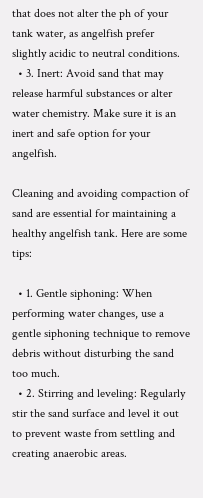that does not alter the ph of your tank water, as angelfish prefer slightly acidic to neutral conditions.
  • 3. Inert: Avoid sand that may release harmful substances or alter water chemistry. Make sure it is an inert and safe option for your angelfish.

Cleaning and avoiding compaction of sand are essential for maintaining a healthy angelfish tank. Here are some tips:

  • 1. Gentle siphoning: When performing water changes, use a gentle siphoning technique to remove debris without disturbing the sand too much.
  • 2. Stirring and leveling: Regularly stir the sand surface and level it out to prevent waste from settling and creating anaerobic areas.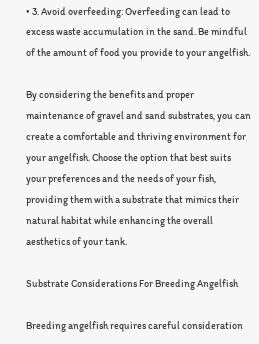• 3. Avoid overfeeding: Overfeeding can lead to excess waste accumulation in the sand. Be mindful of the amount of food you provide to your angelfish.

By considering the benefits and proper maintenance of gravel and sand substrates, you can create a comfortable and thriving environment for your angelfish. Choose the option that best suits your preferences and the needs of your fish, providing them with a substrate that mimics their natural habitat while enhancing the overall aesthetics of your tank.

Substrate Considerations For Breeding Angelfish

Breeding angelfish requires careful consideration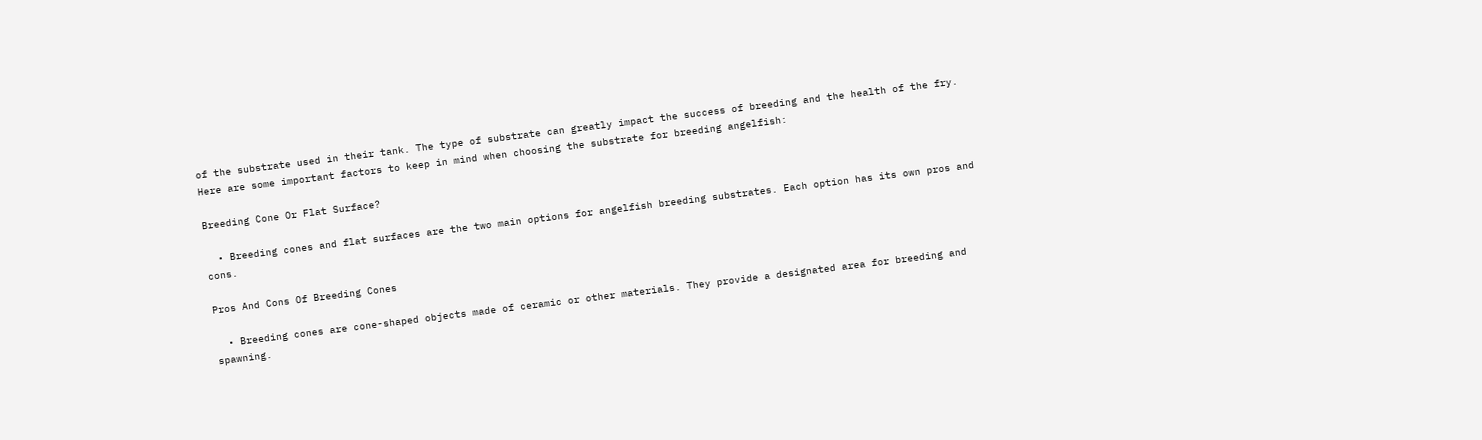of the substrate used in their tank. The type of substrate can greatly impact the success of breeding and the health of the fry. Here are some important factors to keep in mind when choosing the substrate for breeding angelfish:

Breeding Cone Or Flat Surface?

  • Breeding cones and flat surfaces are the two main options for angelfish breeding substrates. Each option has its own pros and cons.

Pros And Cons Of Breeding Cones

  • Breeding cones are cone-shaped objects made of ceramic or other materials. They provide a designated area for breeding and spawning.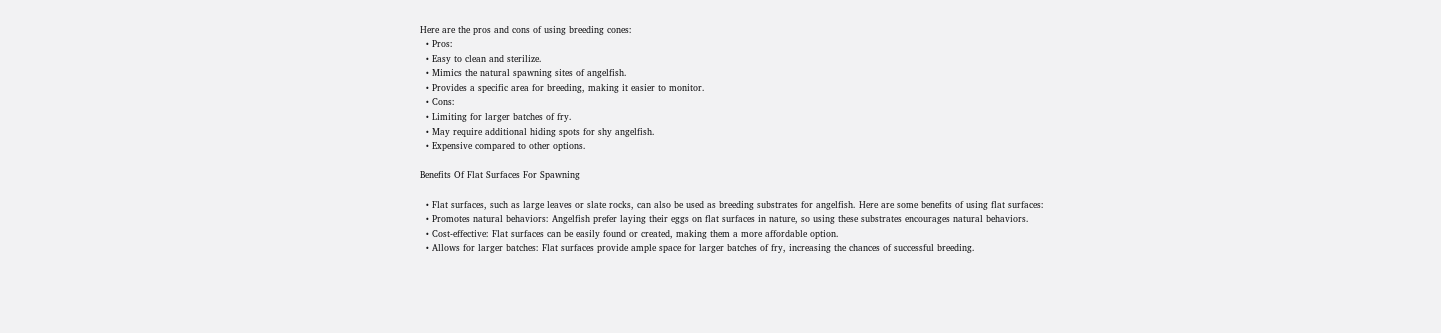Here are the pros and cons of using breeding cones:
  • Pros:
  • Easy to clean and sterilize.
  • Mimics the natural spawning sites of angelfish.
  • Provides a specific area for breeding, making it easier to monitor.
  • Cons:
  • Limiting for larger batches of fry.
  • May require additional hiding spots for shy angelfish.
  • Expensive compared to other options.

Benefits Of Flat Surfaces For Spawning

  • Flat surfaces, such as large leaves or slate rocks, can also be used as breeding substrates for angelfish. Here are some benefits of using flat surfaces:
  • Promotes natural behaviors: Angelfish prefer laying their eggs on flat surfaces in nature, so using these substrates encourages natural behaviors.
  • Cost-effective: Flat surfaces can be easily found or created, making them a more affordable option.
  • Allows for larger batches: Flat surfaces provide ample space for larger batches of fry, increasing the chances of successful breeding.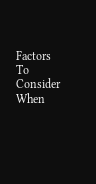Factors To Consider When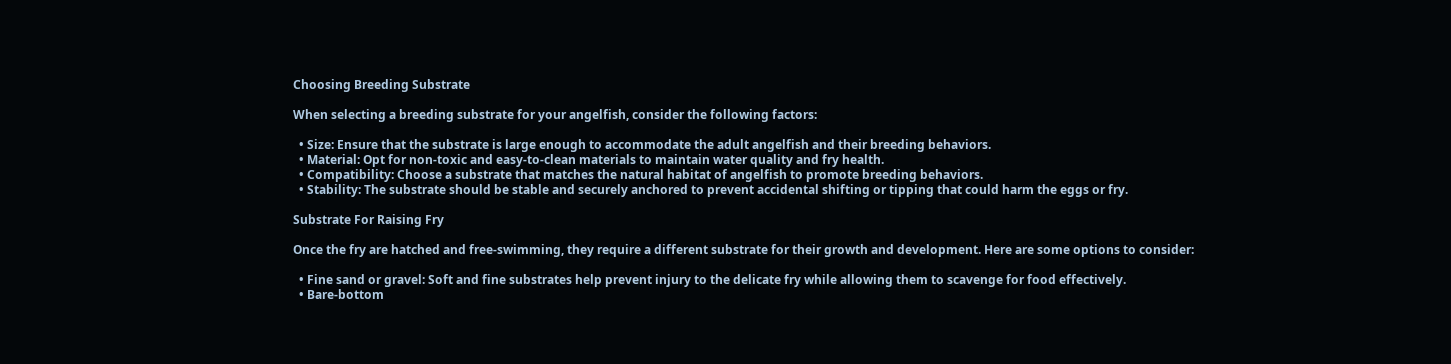Choosing Breeding Substrate

When selecting a breeding substrate for your angelfish, consider the following factors:

  • Size: Ensure that the substrate is large enough to accommodate the adult angelfish and their breeding behaviors.
  • Material: Opt for non-toxic and easy-to-clean materials to maintain water quality and fry health.
  • Compatibility: Choose a substrate that matches the natural habitat of angelfish to promote breeding behaviors.
  • Stability: The substrate should be stable and securely anchored to prevent accidental shifting or tipping that could harm the eggs or fry.

Substrate For Raising Fry

Once the fry are hatched and free-swimming, they require a different substrate for their growth and development. Here are some options to consider:

  • Fine sand or gravel: Soft and fine substrates help prevent injury to the delicate fry while allowing them to scavenge for food effectively.
  • Bare-bottom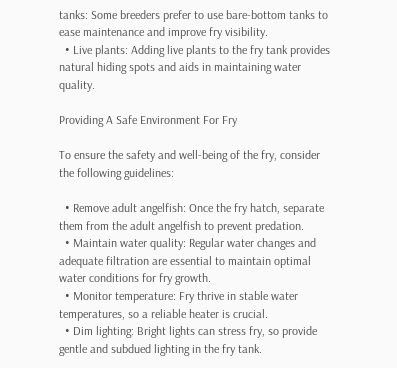tanks: Some breeders prefer to use bare-bottom tanks to ease maintenance and improve fry visibility.
  • Live plants: Adding live plants to the fry tank provides natural hiding spots and aids in maintaining water quality.

Providing A Safe Environment For Fry

To ensure the safety and well-being of the fry, consider the following guidelines:

  • Remove adult angelfish: Once the fry hatch, separate them from the adult angelfish to prevent predation.
  • Maintain water quality: Regular water changes and adequate filtration are essential to maintain optimal water conditions for fry growth.
  • Monitor temperature: Fry thrive in stable water temperatures, so a reliable heater is crucial.
  • Dim lighting: Bright lights can stress fry, so provide gentle and subdued lighting in the fry tank.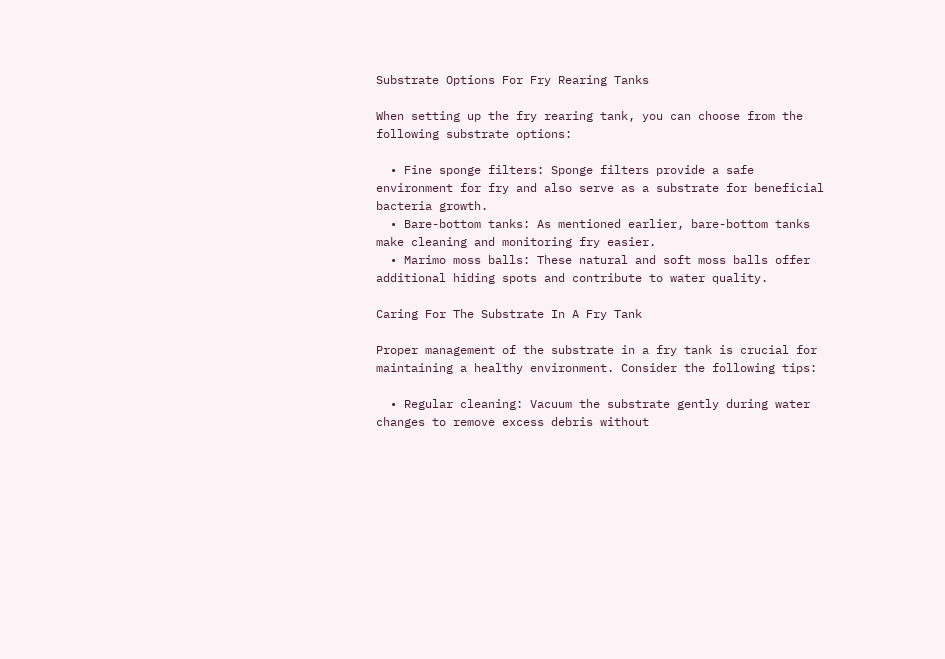Substrate Options For Fry Rearing Tanks

When setting up the fry rearing tank, you can choose from the following substrate options:

  • Fine sponge filters: Sponge filters provide a safe environment for fry and also serve as a substrate for beneficial bacteria growth.
  • Bare-bottom tanks: As mentioned earlier, bare-bottom tanks make cleaning and monitoring fry easier.
  • Marimo moss balls: These natural and soft moss balls offer additional hiding spots and contribute to water quality.

Caring For The Substrate In A Fry Tank

Proper management of the substrate in a fry tank is crucial for maintaining a healthy environment. Consider the following tips:

  • Regular cleaning: Vacuum the substrate gently during water changes to remove excess debris without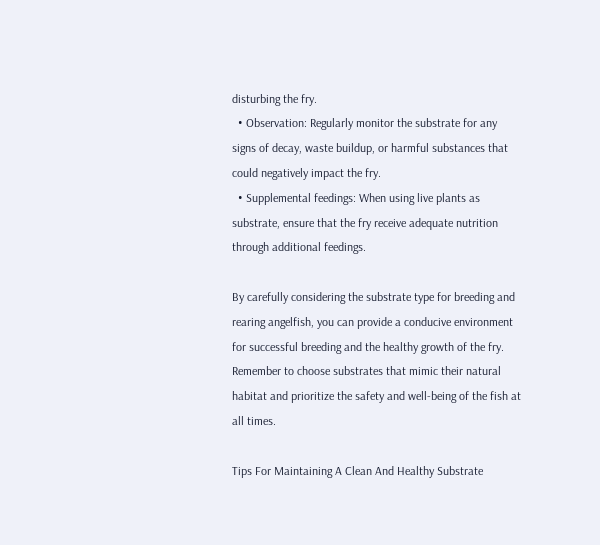disturbing the fry.
  • Observation: Regularly monitor the substrate for any signs of decay, waste buildup, or harmful substances that could negatively impact the fry.
  • Supplemental feedings: When using live plants as substrate, ensure that the fry receive adequate nutrition through additional feedings.

By carefully considering the substrate type for breeding and rearing angelfish, you can provide a conducive environment for successful breeding and the healthy growth of the fry. Remember to choose substrates that mimic their natural habitat and prioritize the safety and well-being of the fish at all times.

Tips For Maintaining A Clean And Healthy Substrate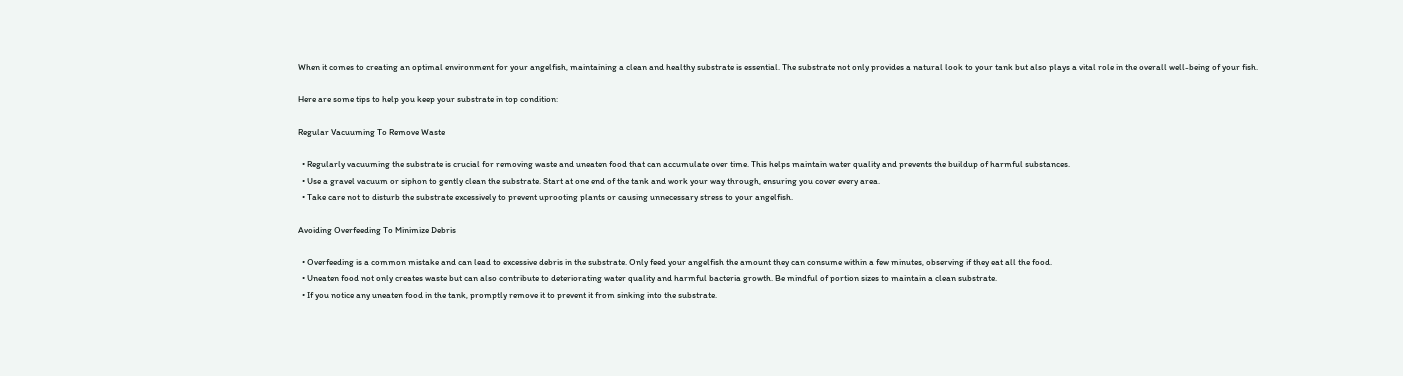When it comes to creating an optimal environment for your angelfish, maintaining a clean and healthy substrate is essential. The substrate not only provides a natural look to your tank but also plays a vital role in the overall well-being of your fish.

Here are some tips to help you keep your substrate in top condition:

Regular Vacuuming To Remove Waste

  • Regularly vacuuming the substrate is crucial for removing waste and uneaten food that can accumulate over time. This helps maintain water quality and prevents the buildup of harmful substances.
  • Use a gravel vacuum or siphon to gently clean the substrate. Start at one end of the tank and work your way through, ensuring you cover every area.
  • Take care not to disturb the substrate excessively to prevent uprooting plants or causing unnecessary stress to your angelfish.

Avoiding Overfeeding To Minimize Debris

  • Overfeeding is a common mistake and can lead to excessive debris in the substrate. Only feed your angelfish the amount they can consume within a few minutes, observing if they eat all the food.
  • Uneaten food not only creates waste but can also contribute to deteriorating water quality and harmful bacteria growth. Be mindful of portion sizes to maintain a clean substrate.
  • If you notice any uneaten food in the tank, promptly remove it to prevent it from sinking into the substrate.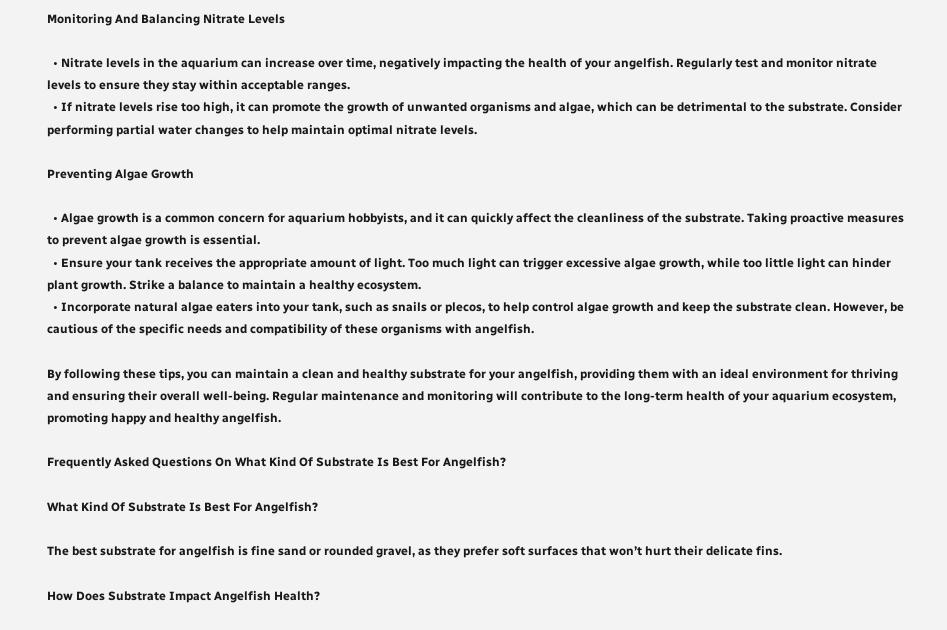Monitoring And Balancing Nitrate Levels

  • Nitrate levels in the aquarium can increase over time, negatively impacting the health of your angelfish. Regularly test and monitor nitrate levels to ensure they stay within acceptable ranges.
  • If nitrate levels rise too high, it can promote the growth of unwanted organisms and algae, which can be detrimental to the substrate. Consider performing partial water changes to help maintain optimal nitrate levels.

Preventing Algae Growth

  • Algae growth is a common concern for aquarium hobbyists, and it can quickly affect the cleanliness of the substrate. Taking proactive measures to prevent algae growth is essential.
  • Ensure your tank receives the appropriate amount of light. Too much light can trigger excessive algae growth, while too little light can hinder plant growth. Strike a balance to maintain a healthy ecosystem.
  • Incorporate natural algae eaters into your tank, such as snails or plecos, to help control algae growth and keep the substrate clean. However, be cautious of the specific needs and compatibility of these organisms with angelfish.

By following these tips, you can maintain a clean and healthy substrate for your angelfish, providing them with an ideal environment for thriving and ensuring their overall well-being. Regular maintenance and monitoring will contribute to the long-term health of your aquarium ecosystem, promoting happy and healthy angelfish.

Frequently Asked Questions On What Kind Of Substrate Is Best For Angelfish?

What Kind Of Substrate Is Best For Angelfish?

The best substrate for angelfish is fine sand or rounded gravel, as they prefer soft surfaces that won’t hurt their delicate fins.

How Does Substrate Impact Angelfish Health?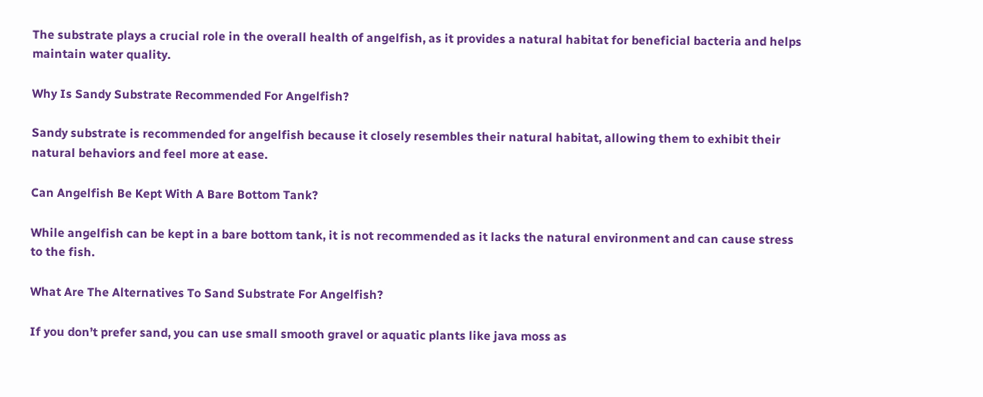The substrate plays a crucial role in the overall health of angelfish, as it provides a natural habitat for beneficial bacteria and helps maintain water quality.

Why Is Sandy Substrate Recommended For Angelfish?

Sandy substrate is recommended for angelfish because it closely resembles their natural habitat, allowing them to exhibit their natural behaviors and feel more at ease.

Can Angelfish Be Kept With A Bare Bottom Tank?

While angelfish can be kept in a bare bottom tank, it is not recommended as it lacks the natural environment and can cause stress to the fish.

What Are The Alternatives To Sand Substrate For Angelfish?

If you don’t prefer sand, you can use small smooth gravel or aquatic plants like java moss as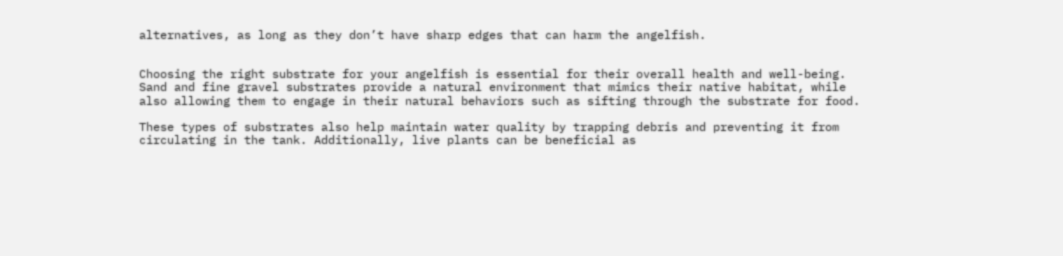alternatives, as long as they don’t have sharp edges that can harm the angelfish.


Choosing the right substrate for your angelfish is essential for their overall health and well-being. Sand and fine gravel substrates provide a natural environment that mimics their native habitat, while also allowing them to engage in their natural behaviors such as sifting through the substrate for food.

These types of substrates also help maintain water quality by trapping debris and preventing it from circulating in the tank. Additionally, live plants can be beneficial as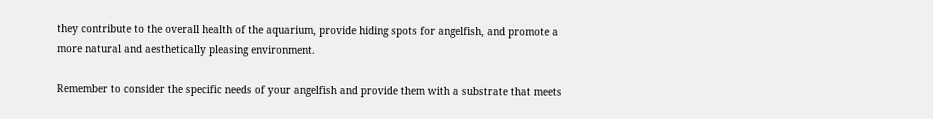they contribute to the overall health of the aquarium, provide hiding spots for angelfish, and promote a more natural and aesthetically pleasing environment.

Remember to consider the specific needs of your angelfish and provide them with a substrate that meets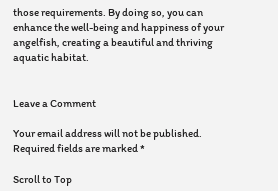those requirements. By doing so, you can enhance the well-being and happiness of your angelfish, creating a beautiful and thriving aquatic habitat.


Leave a Comment

Your email address will not be published. Required fields are marked *

Scroll to Top